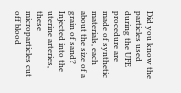Did you know the particles used during the UFE procedure are made of synthetic materials, each about the size of a grain of sand? Injected into the uterine arteries, these microparticles cut off blood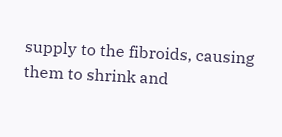supply to the fibroids, causing them to shrink and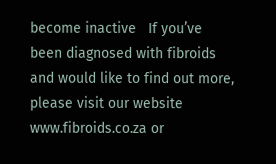become inactive   If you’ve been diagnosed with fibroids and would like to find out more, please visit our website www.fibroids.co.za or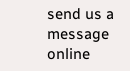send us a message online